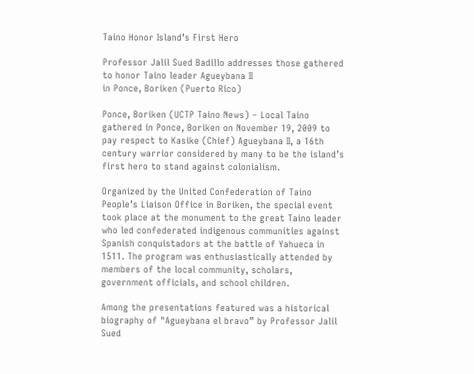Taino Honor Island’s First Hero

Professor Jalil Sued Badillo addresses those gathered to honor Taino leader Agueybana II
in Ponce, Boriken (Puerto Rico)

Ponce, Boriken (UCTP Taino News) – Local Taino gathered in Ponce, Boriken on November 19, 2009 to pay respect to Kasike (Chief) Agueybana II, a 16th century warrior considered by many to be the island’s first hero to stand against colonialism.

Organized by the United Confederation of Taino People’s Liaison Office in Boriken, the special event took place at the monument to the great Taino leader who led confederated indigenous communities against Spanish conquistadors at the battle of Yahueca in 1511. The program was enthusiastically attended by members of the local community, scholars, government officials, and school children.

Among the presentations featured was a historical biography of "Agueybana el bravo” by Professor Jalil Sued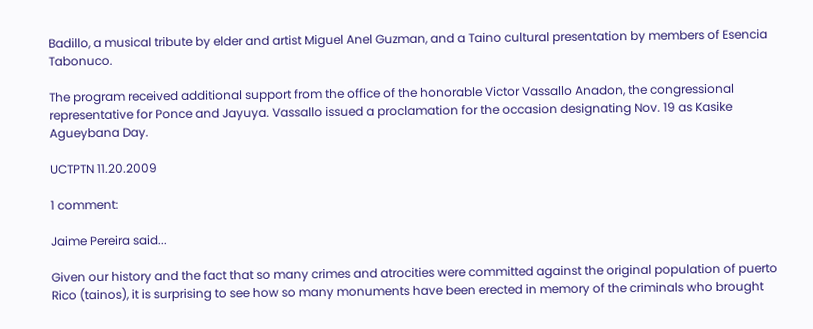Badillo, a musical tribute by elder and artist Miguel Anel Guzman, and a Taino cultural presentation by members of Esencia Tabonuco.

The program received additional support from the office of the honorable Victor Vassallo Anadon, the congressional representative for Ponce and Jayuya. Vassallo issued a proclamation for the occasion designating Nov. 19 as Kasike Agueybana Day.

UCTPTN 11.20.2009

1 comment:

Jaime Pereira said...

Given our history and the fact that so many crimes and atrocities were committed against the original population of puerto Rico (tainos), it is surprising to see how so many monuments have been erected in memory of the criminals who brought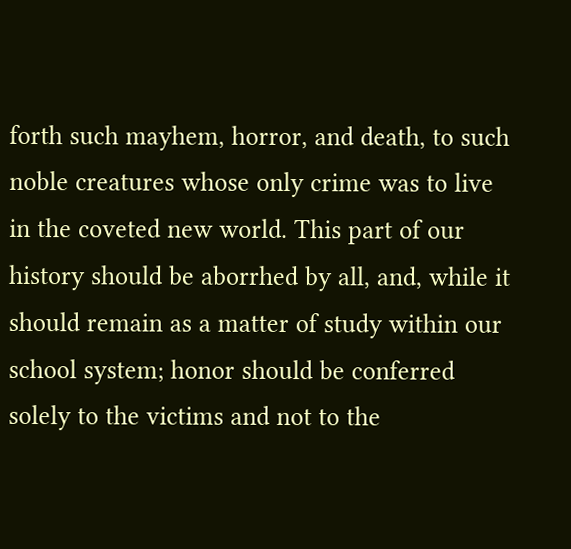forth such mayhem, horror, and death, to such noble creatures whose only crime was to live in the coveted new world. This part of our history should be aborrhed by all, and, while it should remain as a matter of study within our school system; honor should be conferred solely to the victims and not to the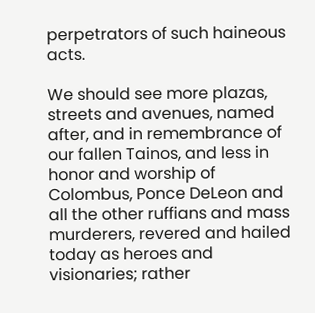perpetrators of such haineous acts.

We should see more plazas, streets and avenues, named after, and in remembrance of our fallen Tainos, and less in honor and worship of Colombus, Ponce DeLeon and all the other ruffians and mass murderers, revered and hailed today as heroes and visionaries; rather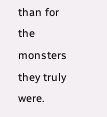than for the monsters they truly were.